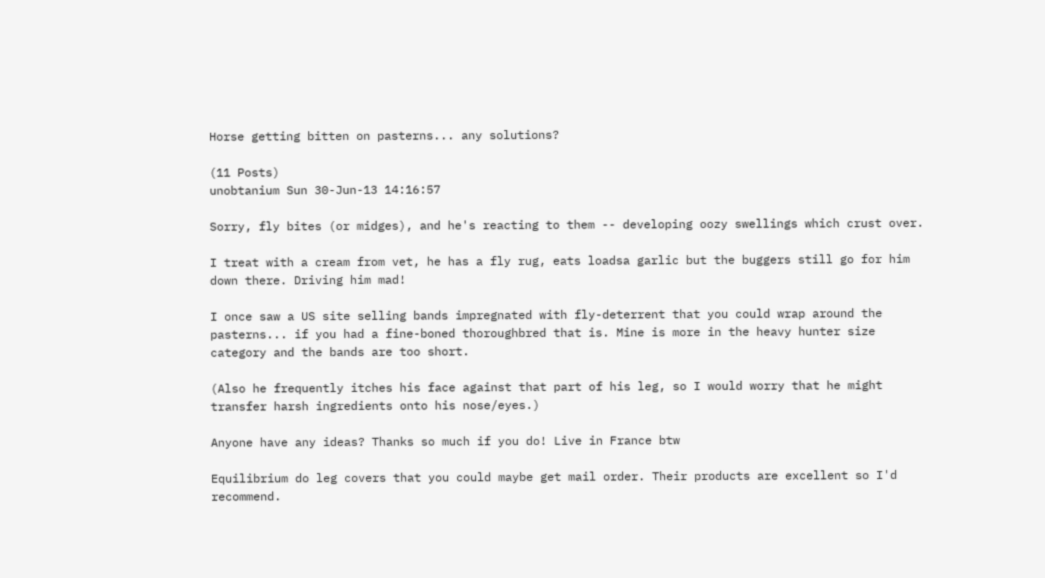Horse getting bitten on pasterns... any solutions?

(11 Posts)
unobtanium Sun 30-Jun-13 14:16:57

Sorry, fly bites (or midges), and he's reacting to them -- developing oozy swellings which crust over.

I treat with a cream from vet, he has a fly rug, eats loadsa garlic but the buggers still go for him down there. Driving him mad!

I once saw a US site selling bands impregnated with fly-deterrent that you could wrap around the pasterns... if you had a fine-boned thoroughbred that is. Mine is more in the heavy hunter size category and the bands are too short.

(Also he frequently itches his face against that part of his leg, so I would worry that he might transfer harsh ingredients onto his nose/eyes.)

Anyone have any ideas? Thanks so much if you do! Live in France btw

Equilibrium do leg covers that you could maybe get mail order. Their products are excellent so I'd recommend.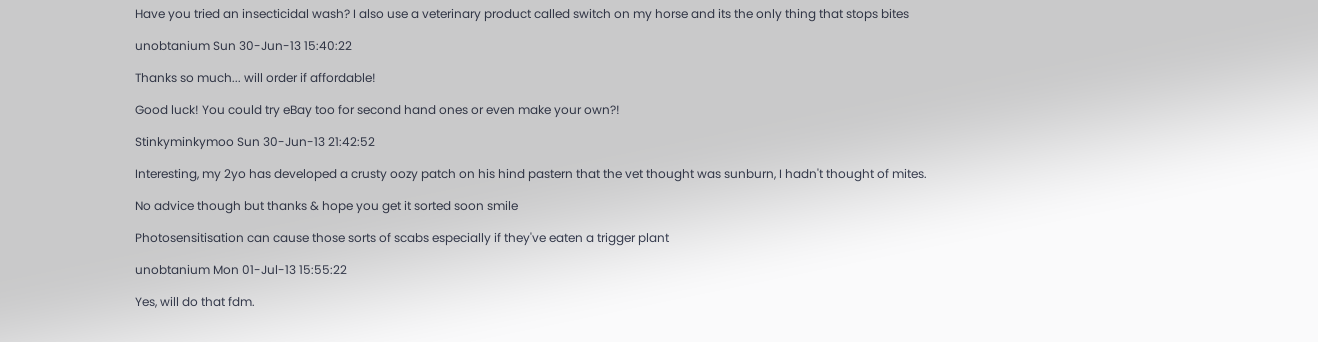Have you tried an insecticidal wash? I also use a veterinary product called switch on my horse and its the only thing that stops bites

unobtanium Sun 30-Jun-13 15:40:22

Thanks so much... will order if affordable!

Good luck! You could try eBay too for second hand ones or even make your own?!

Stinkyminkymoo Sun 30-Jun-13 21:42:52

Interesting, my 2yo has developed a crusty oozy patch on his hind pastern that the vet thought was sunburn, I hadn't thought of mites.

No advice though but thanks & hope you get it sorted soon smile

Photosensitisation can cause those sorts of scabs especially if they've eaten a trigger plant

unobtanium Mon 01-Jul-13 15:55:22

Yes, will do that fdm.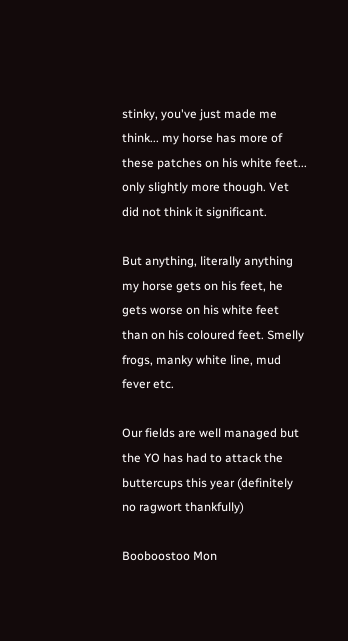stinky, you've just made me think... my horse has more of these patches on his white feet... only slightly more though. Vet did not think it significant.

But anything, literally anything my horse gets on his feet, he gets worse on his white feet than on his coloured feet. Smelly frogs, manky white line, mud fever etc.

Our fields are well managed but the YO has had to attack the buttercups this year (definitely no ragwort thankfully)

Booboostoo Mon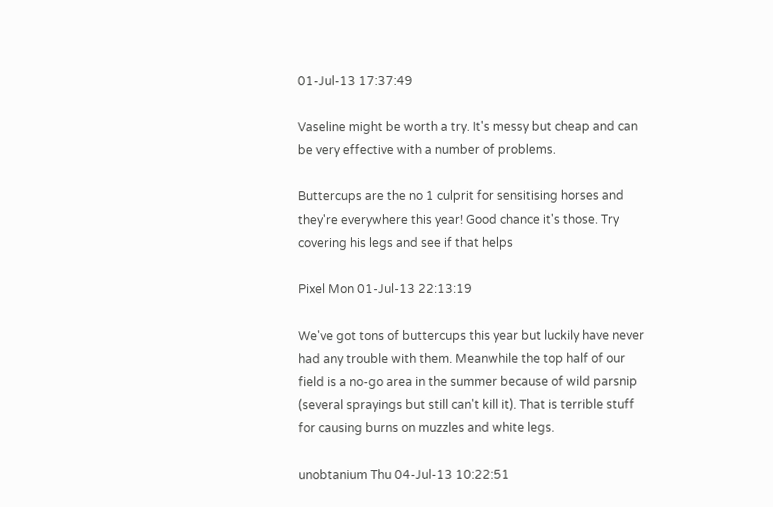01-Jul-13 17:37:49

Vaseline might be worth a try. It's messy but cheap and can be very effective with a number of problems.

Buttercups are the no 1 culprit for sensitising horses and they're everywhere this year! Good chance it's those. Try covering his legs and see if that helps

Pixel Mon 01-Jul-13 22:13:19

We've got tons of buttercups this year but luckily have never had any trouble with them. Meanwhile the top half of our field is a no-go area in the summer because of wild parsnip (several sprayings but still can't kill it). That is terrible stuff for causing burns on muzzles and white legs.

unobtanium Thu 04-Jul-13 10:22:51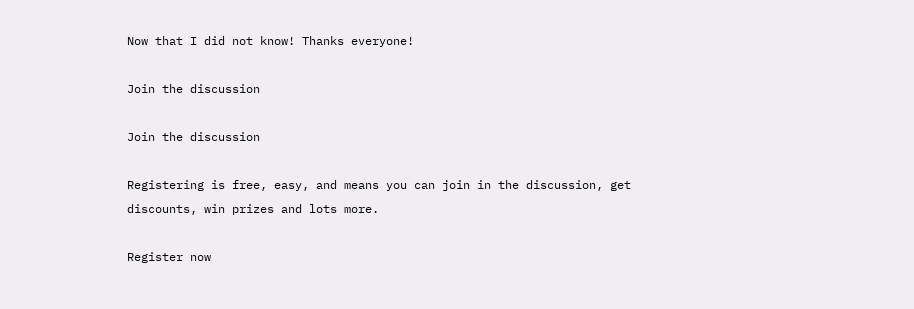Now that I did not know! Thanks everyone!

Join the discussion

Join the discussion

Registering is free, easy, and means you can join in the discussion, get discounts, win prizes and lots more.

Register now